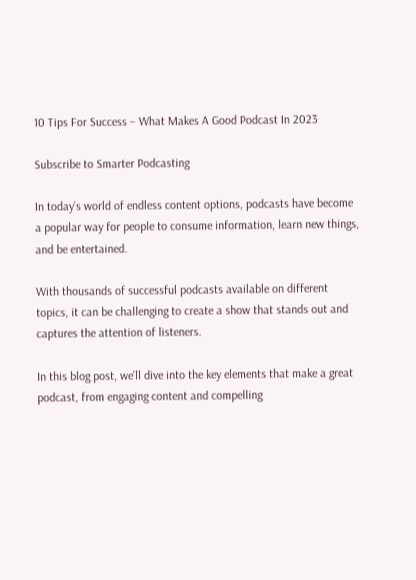10 Tips For Success – What Makes A Good Podcast In 2023

Subscribe to Smarter Podcasting

In today’s world of endless content options, podcasts have become a popular way for people to consume information, learn new things, and be entertained.

With thousands of successful podcasts available on different topics, it can be challenging to create a show that stands out and captures the attention of listeners.

In this blog post, we’ll dive into the key elements that make a great podcast, from engaging content and compelling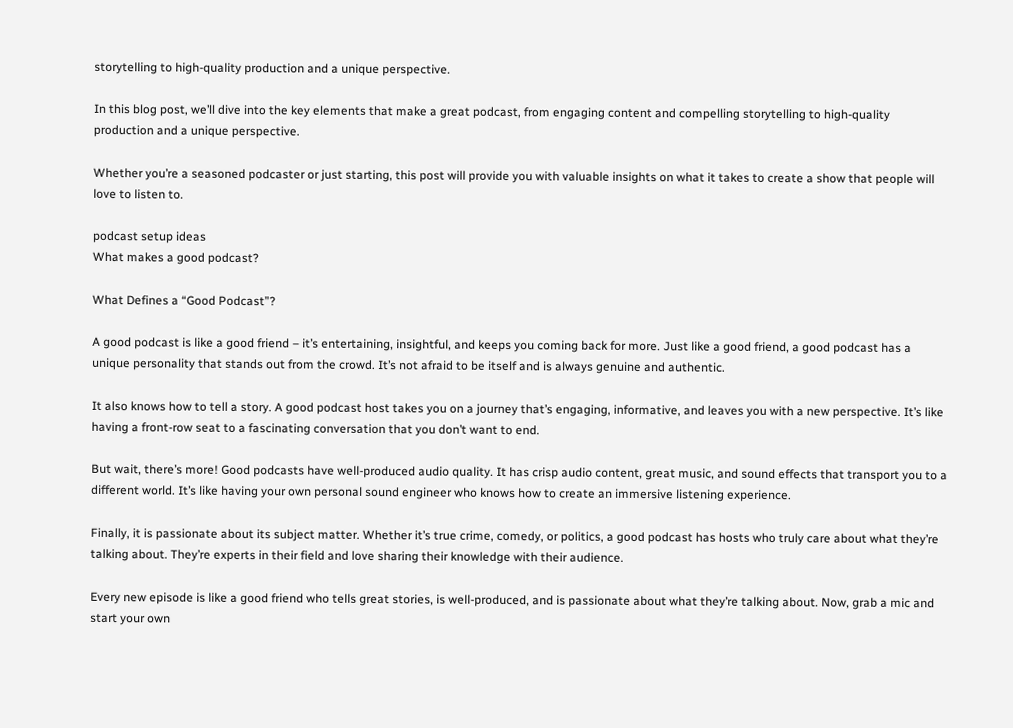storytelling to high-quality production and a unique perspective.

In this blog post, we’ll dive into the key elements that make a great podcast, from engaging content and compelling storytelling to high-quality production and a unique perspective.

Whether you’re a seasoned podcaster or just starting, this post will provide you with valuable insights on what it takes to create a show that people will love to listen to.

podcast setup ideas
What makes a good podcast?

What Defines a “Good Podcast”?

A good podcast is like a good friend – it’s entertaining, insightful, and keeps you coming back for more. Just like a good friend, a good podcast has a unique personality that stands out from the crowd. It’s not afraid to be itself and is always genuine and authentic.

It also knows how to tell a story. A good podcast host takes you on a journey that’s engaging, informative, and leaves you with a new perspective. It’s like having a front-row seat to a fascinating conversation that you don’t want to end.

But wait, there’s more! Good podcasts have well-produced audio quality. It has crisp audio content, great music, and sound effects that transport you to a different world. It’s like having your own personal sound engineer who knows how to create an immersive listening experience.

Finally, it is passionate about its subject matter. Whether it’s true crime, comedy, or politics, a good podcast has hosts who truly care about what they’re talking about. They’re experts in their field and love sharing their knowledge with their audience.

Every new episode is like a good friend who tells great stories, is well-produced, and is passionate about what they’re talking about. Now, grab a mic and start your own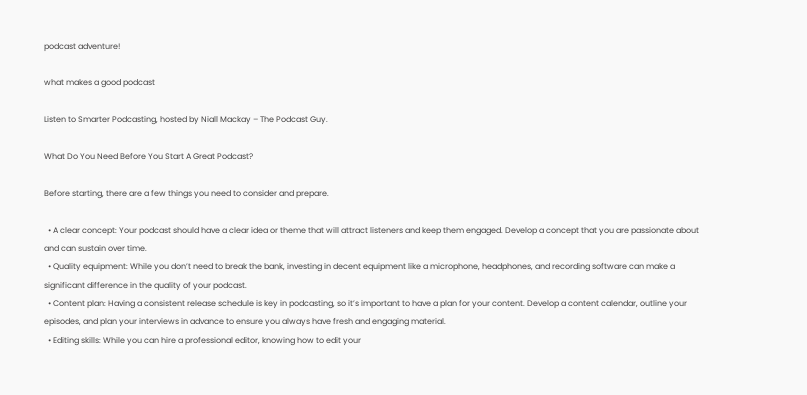podcast adventure!

what makes a good podcast

Listen to Smarter Podcasting, hosted by Niall Mackay – The Podcast Guy.

What Do You Need Before You Start A Great Podcast?

Before starting, there are a few things you need to consider and prepare.

  • A clear concept: Your podcast should have a clear idea or theme that will attract listeners and keep them engaged. Develop a concept that you are passionate about and can sustain over time.
  • Quality equipment: While you don’t need to break the bank, investing in decent equipment like a microphone, headphones, and recording software can make a significant difference in the quality of your podcast.
  • Content plan: Having a consistent release schedule is key in podcasting, so it’s important to have a plan for your content. Develop a content calendar, outline your episodes, and plan your interviews in advance to ensure you always have fresh and engaging material.
  • Editing skills: While you can hire a professional editor, knowing how to edit your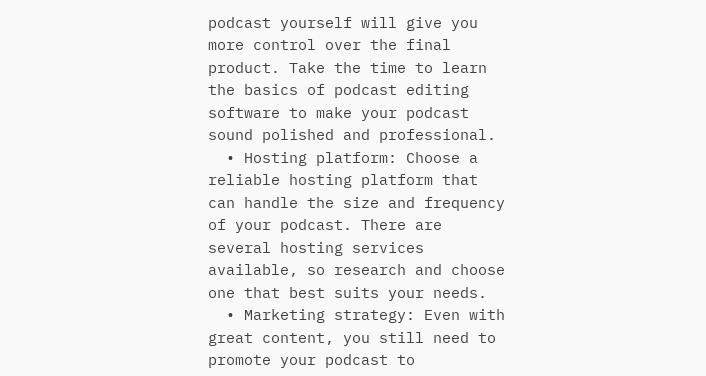podcast yourself will give you more control over the final product. Take the time to learn the basics of podcast editing software to make your podcast sound polished and professional.
  • Hosting platform: Choose a reliable hosting platform that can handle the size and frequency of your podcast. There are several hosting services available, so research and choose one that best suits your needs.
  • Marketing strategy: Even with great content, you still need to promote your podcast to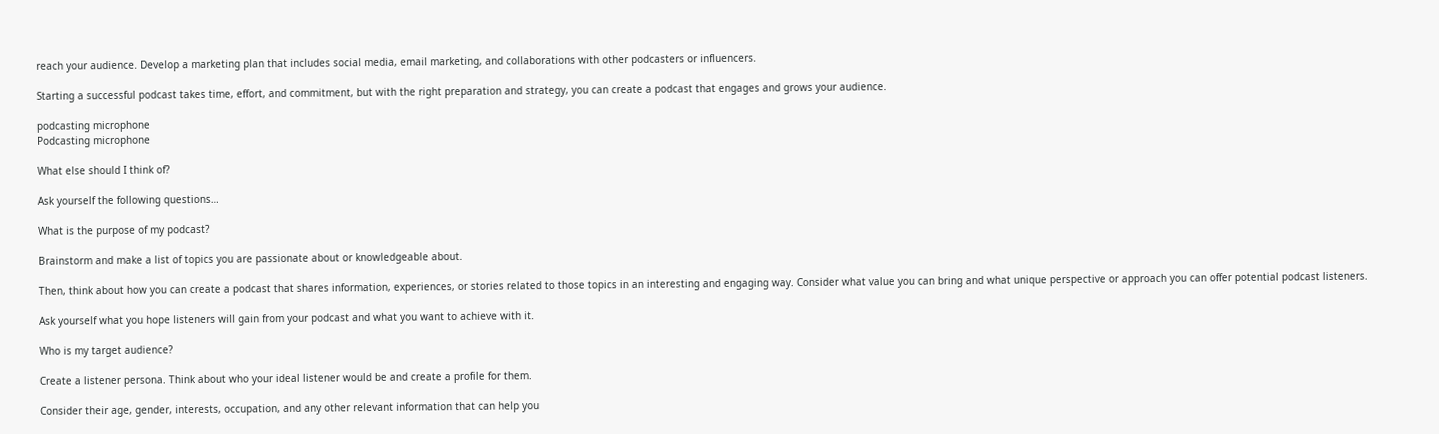reach your audience. Develop a marketing plan that includes social media, email marketing, and collaborations with other podcasters or influencers.

Starting a successful podcast takes time, effort, and commitment, but with the right preparation and strategy, you can create a podcast that engages and grows your audience.

podcasting microphone
Podcasting microphone

What else should I think of?

Ask yourself the following questions…

What is the purpose of my podcast?

Brainstorm and make a list of topics you are passionate about or knowledgeable about.

Then, think about how you can create a podcast that shares information, experiences, or stories related to those topics in an interesting and engaging way. Consider what value you can bring and what unique perspective or approach you can offer potential podcast listeners.

Ask yourself what you hope listeners will gain from your podcast and what you want to achieve with it.

Who is my target audience?

Create a listener persona. Think about who your ideal listener would be and create a profile for them.

Consider their age, gender, interests, occupation, and any other relevant information that can help you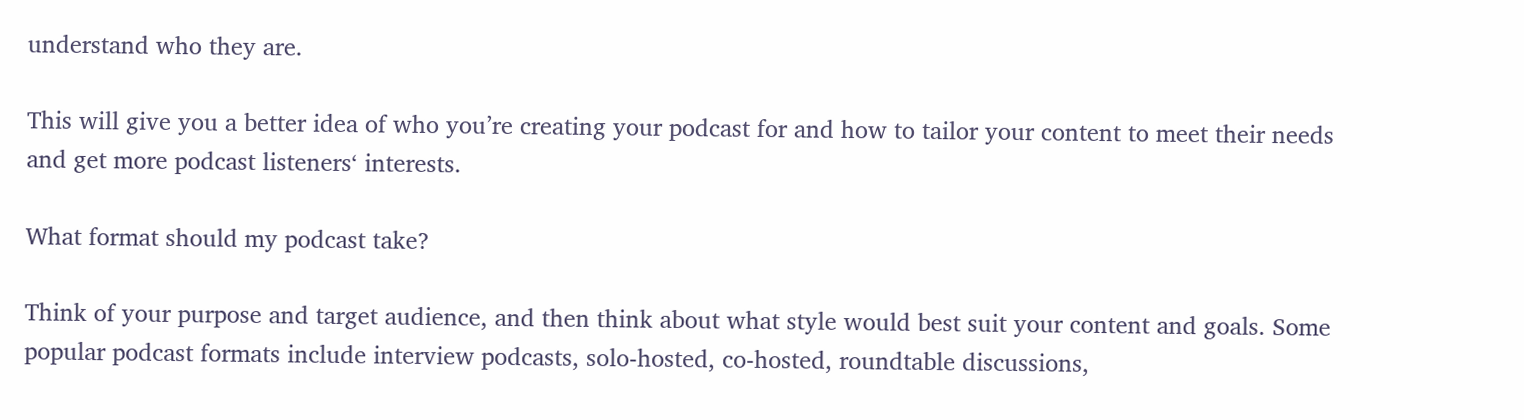understand who they are.

This will give you a better idea of who you’re creating your podcast for and how to tailor your content to meet their needs and get more podcast listeners‘ interests.

What format should my podcast take?

Think of your purpose and target audience, and then think about what style would best suit your content and goals. Some popular podcast formats include interview podcasts, solo-hosted, co-hosted, roundtable discussions,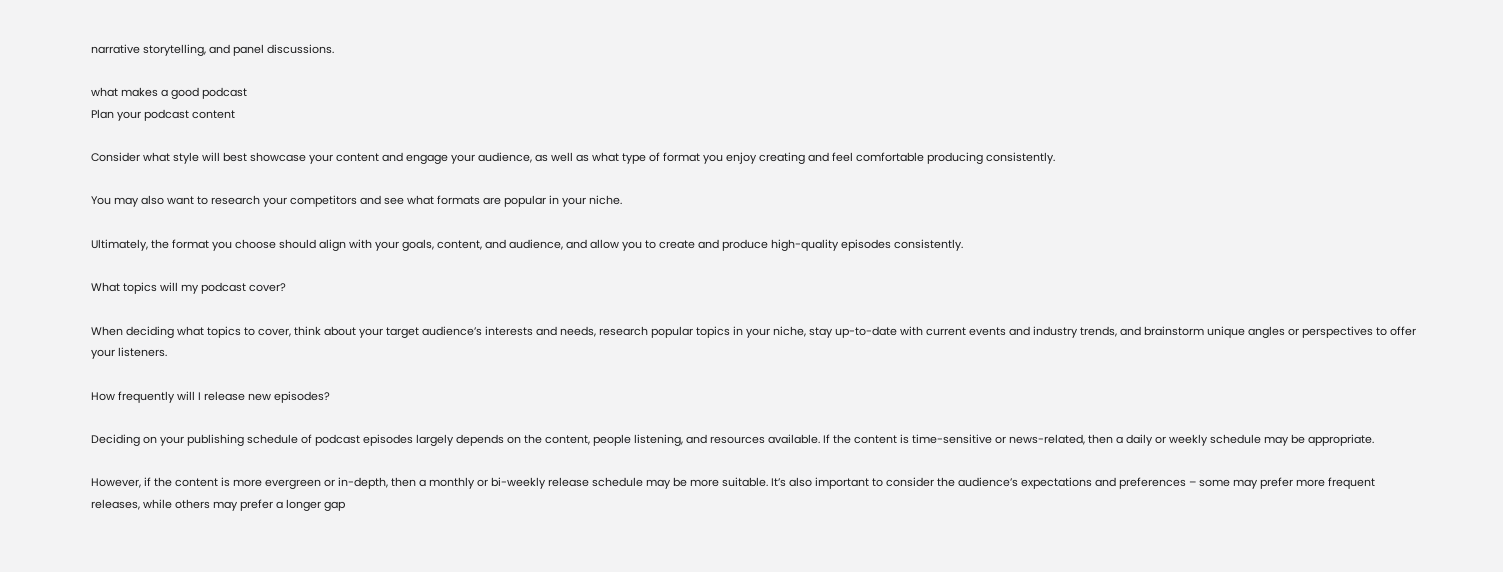narrative storytelling, and panel discussions.

what makes a good podcast
Plan your podcast content

Consider what style will best showcase your content and engage your audience, as well as what type of format you enjoy creating and feel comfortable producing consistently.

You may also want to research your competitors and see what formats are popular in your niche.

Ultimately, the format you choose should align with your goals, content, and audience, and allow you to create and produce high-quality episodes consistently.

What topics will my podcast cover?

When deciding what topics to cover, think about your target audience’s interests and needs, research popular topics in your niche, stay up-to-date with current events and industry trends, and brainstorm unique angles or perspectives to offer your listeners.

How frequently will I release new episodes?

Deciding on your publishing schedule of podcast episodes largely depends on the content, people listening, and resources available. If the content is time-sensitive or news-related, then a daily or weekly schedule may be appropriate.

However, if the content is more evergreen or in-depth, then a monthly or bi-weekly release schedule may be more suitable. It’s also important to consider the audience’s expectations and preferences – some may prefer more frequent releases, while others may prefer a longer gap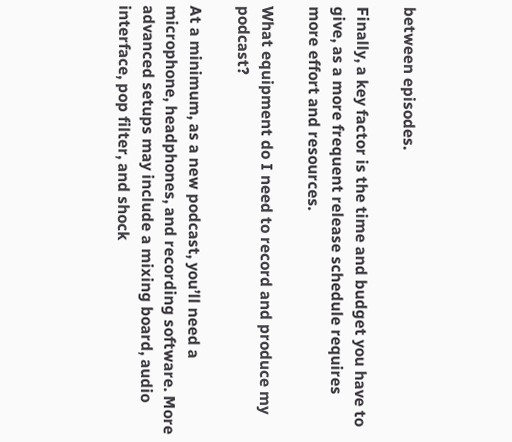between episodes.

Finally, a key factor is the time and budget you have to give, as a more frequent release schedule requires more effort and resources.

What equipment do I need to record and produce my podcast?

At a minimum, as a new podcast, you’ll need a microphone, headphones, and recording software. More advanced setups may include a mixing board, audio interface, pop filter, and shock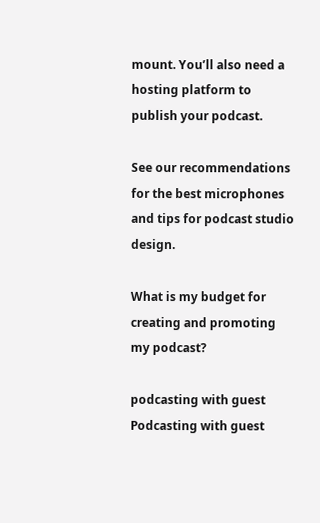mount. You’ll also need a hosting platform to publish your podcast.

See our recommendations for the best microphones and tips for podcast studio design.

What is my budget for creating and promoting my podcast?

podcasting with guest
Podcasting with guest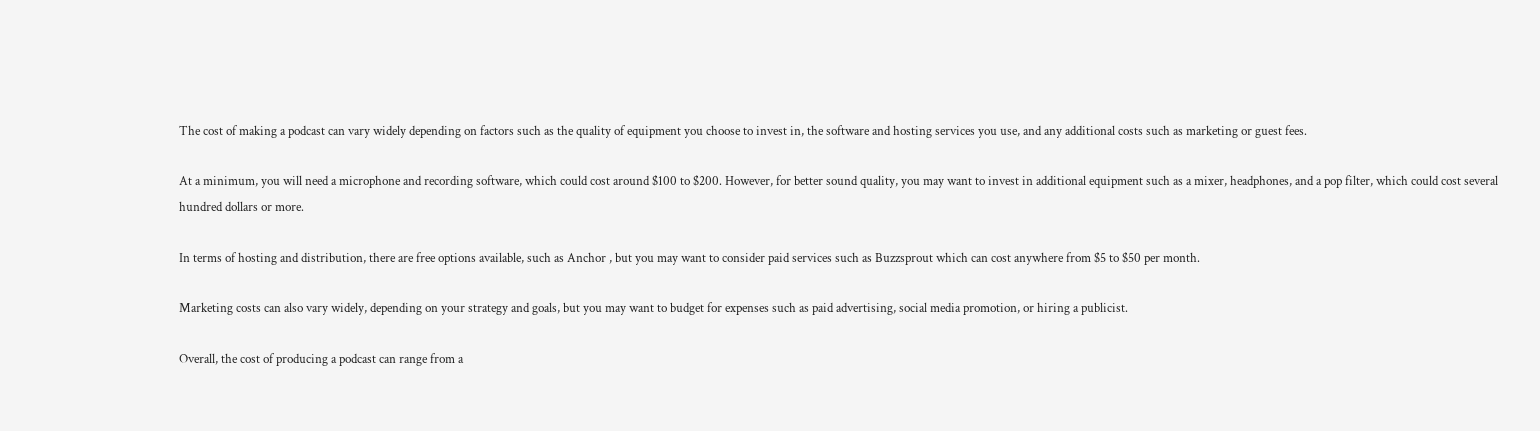The cost of making a podcast can vary widely depending on factors such as the quality of equipment you choose to invest in, the software and hosting services you use, and any additional costs such as marketing or guest fees.

At a minimum, you will need a microphone and recording software, which could cost around $100 to $200. However, for better sound quality, you may want to invest in additional equipment such as a mixer, headphones, and a pop filter, which could cost several hundred dollars or more.

In terms of hosting and distribution, there are free options available, such as Anchor , but you may want to consider paid services such as Buzzsprout which can cost anywhere from $5 to $50 per month.

Marketing costs can also vary widely, depending on your strategy and goals, but you may want to budget for expenses such as paid advertising, social media promotion, or hiring a publicist.

Overall, the cost of producing a podcast can range from a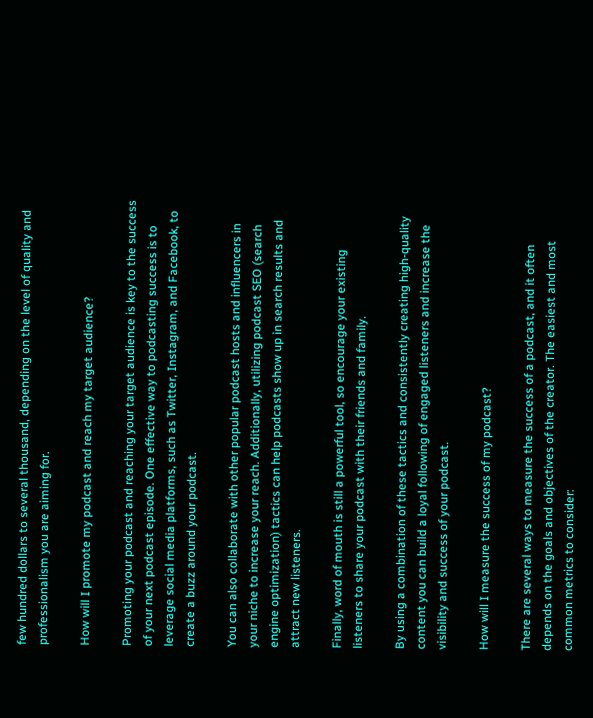few hundred dollars to several thousand, depending on the level of quality and professionalism you are aiming for.

How will I promote my podcast and reach my target audience?

Promoting your podcast and reaching your target audience is key to the success of your next podcast episode. One effective way to podcasting success is to leverage social media platforms, such as Twitter, Instagram, and Facebook, to create a buzz around your podcast.

You can also collaborate with other popular podcast hosts and influencers in your niche to increase your reach. Additionally, utilizing podcast SEO (search engine optimization) tactics can help podcasts show up in search results and attract new listeners.

Finally, word of mouth is still a powerful tool, so encourage your existing listeners to share your podcast with their friends and family.

By using a combination of these tactics and consistently creating high-quality content you can build a loyal following of engaged listeners and increase the visibility and success of your podcast.

How will I measure the success of my podcast?

There are several ways to measure the success of a podcast, and it often depends on the goals and objectives of the creator. The easiest and most common metrics to consider: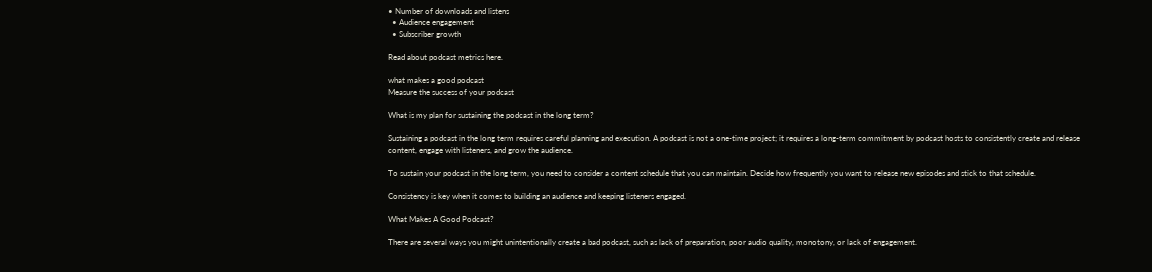• Number of downloads and listens
  • Audience engagement
  • Subscriber growth

Read about podcast metrics here.

what makes a good podcast
Measure the success of your podcast

What is my plan for sustaining the podcast in the long term?

Sustaining a podcast in the long term requires careful planning and execution. A podcast is not a one-time project; it requires a long-term commitment by podcast hosts to consistently create and release content, engage with listeners, and grow the audience.

To sustain your podcast in the long term, you need to consider a content schedule that you can maintain. Decide how frequently you want to release new episodes and stick to that schedule.

Consistency is key when it comes to building an audience and keeping listeners engaged.

What Makes A Good Podcast?

There are several ways you might unintentionally create a bad podcast, such as lack of preparation, poor audio quality, monotony, or lack of engagement.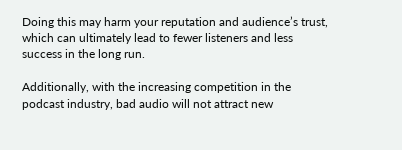Doing this may harm your reputation and audience’s trust, which can ultimately lead to fewer listeners and less success in the long run.

Additionally, with the increasing competition in the podcast industry, bad audio will not attract new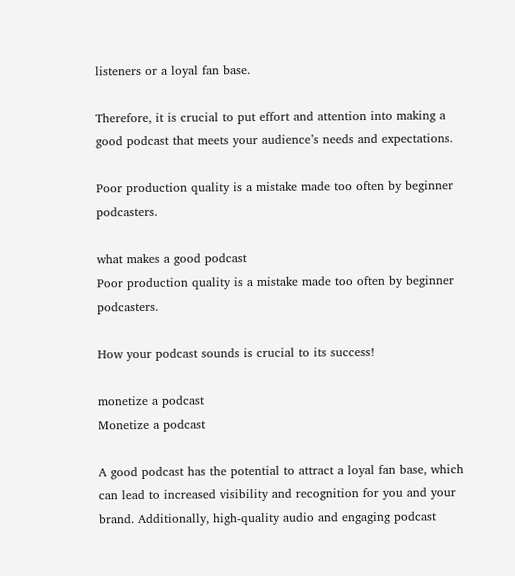listeners or a loyal fan base.

Therefore, it is crucial to put effort and attention into making a good podcast that meets your audience’s needs and expectations.

Poor production quality is a mistake made too often by beginner podcasters.

what makes a good podcast
Poor production quality is a mistake made too often by beginner podcasters.

How your podcast sounds is crucial to its success!

monetize a podcast
Monetize a podcast

A good podcast has the potential to attract a loyal fan base, which can lead to increased visibility and recognition for you and your brand. Additionally, high-quality audio and engaging podcast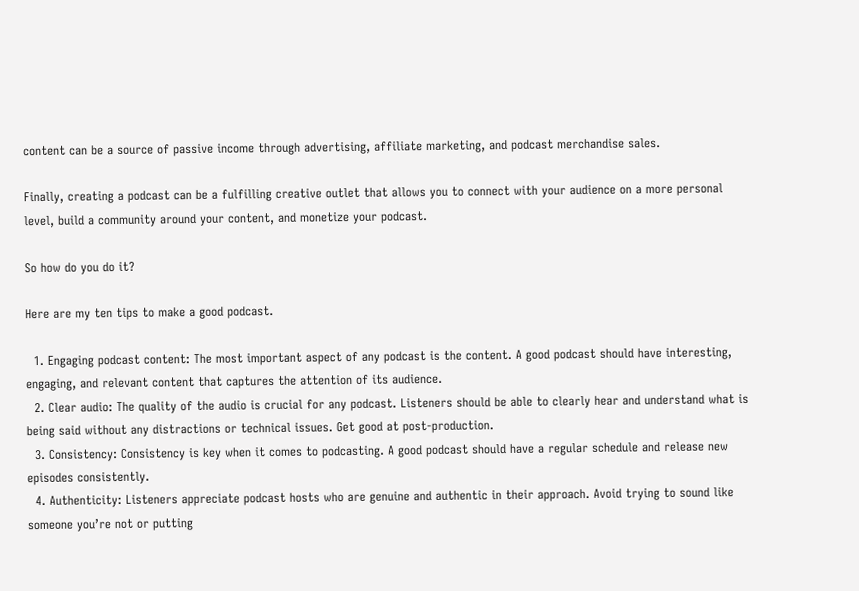content can be a source of passive income through advertising, affiliate marketing, and podcast merchandise sales.

Finally, creating a podcast can be a fulfilling creative outlet that allows you to connect with your audience on a more personal level, build a community around your content, and monetize your podcast.

So how do you do it?

Here are my ten tips to make a good podcast.

  1. Engaging podcast content: The most important aspect of any podcast is the content. A good podcast should have interesting, engaging, and relevant content that captures the attention of its audience.
  2. Clear audio: The quality of the audio is crucial for any podcast. Listeners should be able to clearly hear and understand what is being said without any distractions or technical issues. Get good at post-production.
  3. Consistency: Consistency is key when it comes to podcasting. A good podcast should have a regular schedule and release new episodes consistently.
  4. Authenticity: Listeners appreciate podcast hosts who are genuine and authentic in their approach. Avoid trying to sound like someone you’re not or putting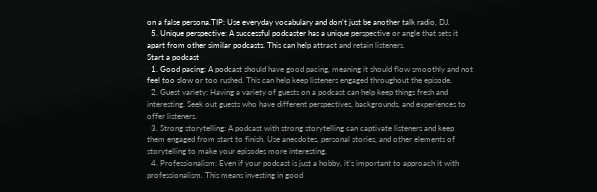on a false persona.TIP: Use everyday vocabulary and don’t just be another talk radio, DJ.
  5. Unique perspective: A successful podcaster has a unique perspective or angle that sets it apart from other similar podcasts. This can help attract and retain listeners.
Start a podcast
  1. Good pacing: A podcast should have good pacing, meaning it should flow smoothly and not feel too slow or too rushed. This can help keep listeners engaged throughout the episode.
  2. Guest variety: Having a variety of guests on a podcast can help keep things fresh and interesting. Seek out guests who have different perspectives, backgrounds, and experiences to offer listeners.
  3. Strong storytelling: A podcast with strong storytelling can captivate listeners and keep them engaged from start to finish. Use anecdotes, personal stories, and other elements of storytelling to make your episodes more interesting.
  4. Professionalism: Even if your podcast is just a hobby, it’s important to approach it with professionalism. This means investing in good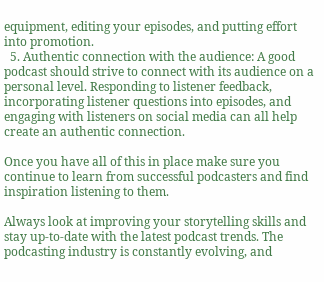equipment, editing your episodes, and putting effort into promotion.
  5. Authentic connection with the audience: A good podcast should strive to connect with its audience on a personal level. Responding to listener feedback, incorporating listener questions into episodes, and engaging with listeners on social media can all help create an authentic connection.

Once you have all of this in place make sure you continue to learn from successful podcasters and find inspiration listening to them.

Always look at improving your storytelling skills and stay up-to-date with the latest podcast trends. The podcasting industry is constantly evolving, and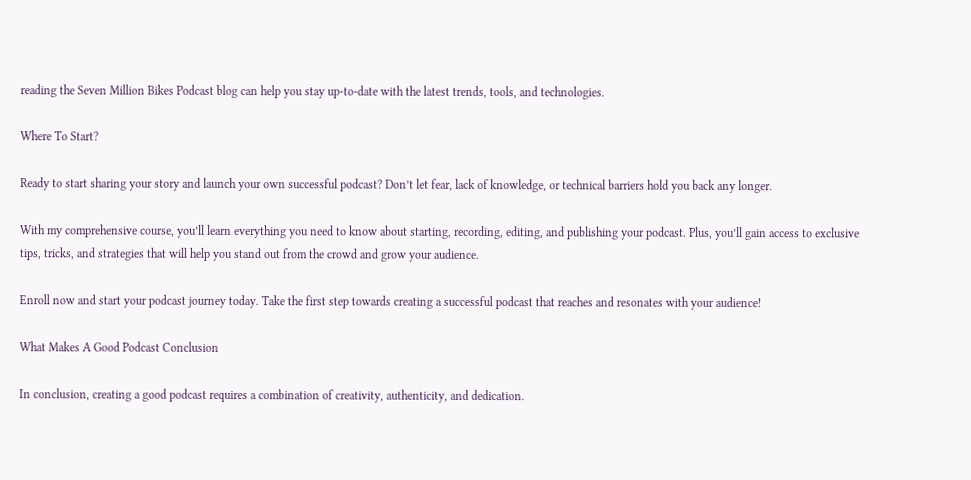reading the Seven Million Bikes Podcast blog can help you stay up-to-date with the latest trends, tools, and technologies.

Where To Start?

Ready to start sharing your story and launch your own successful podcast? Don’t let fear, lack of knowledge, or technical barriers hold you back any longer.

With my comprehensive course, you’ll learn everything you need to know about starting, recording, editing, and publishing your podcast. Plus, you’ll gain access to exclusive tips, tricks, and strategies that will help you stand out from the crowd and grow your audience.

Enroll now and start your podcast journey today. Take the first step towards creating a successful podcast that reaches and resonates with your audience!

What Makes A Good Podcast Conclusion

In conclusion, creating a good podcast requires a combination of creativity, authenticity, and dedication.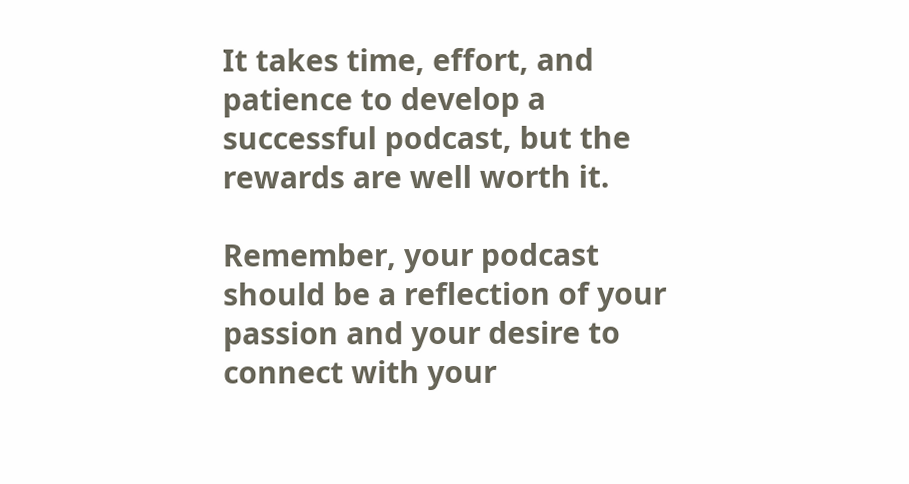It takes time, effort, and patience to develop a successful podcast, but the rewards are well worth it.

Remember, your podcast should be a reflection of your passion and your desire to connect with your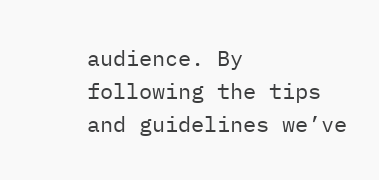audience. By following the tips and guidelines we’ve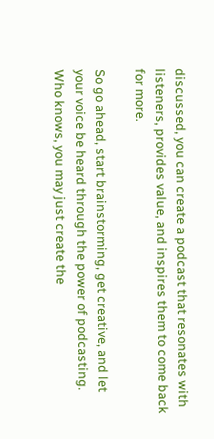discussed, you can create a podcast that resonates with listeners, provides value, and inspires them to come back for more.

So go ahead, start brainstorming, get creative, and let your voice be heard through the power of podcasting. Who knows, you may just create the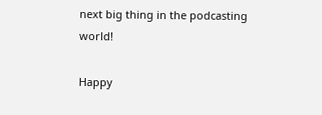next big thing in the podcasting world!

Happy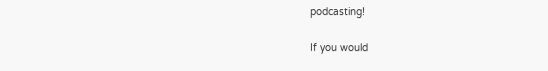podcasting!

If you would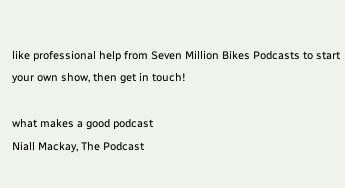like professional help from Seven Million Bikes Podcasts to start your own show, then get in touch!

what makes a good podcast
Niall Mackay, The Podcast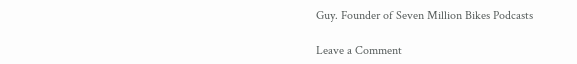Guy. Founder of Seven Million Bikes Podcasts

Leave a Comment